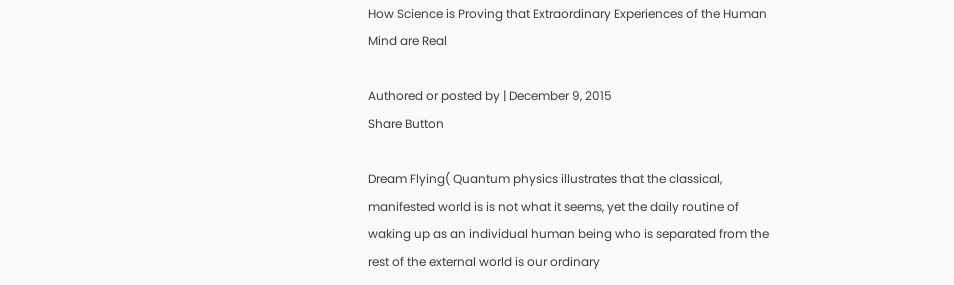How Science is Proving that Extraordinary Experiences of the Human Mind are Real

Authored or posted by | December 9, 2015
Share Button

Dream Flying( Quantum physics illustrates that the classical, manifested world is is not what it seems, yet the daily routine of waking up as an individual human being who is separated from the rest of the external world is our ordinary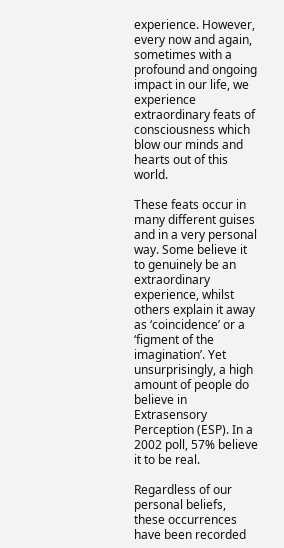experience. However, every now and again, sometimes with a profound and ongoing impact in our life, we experience extraordinary feats of consciousness which blow our minds and hearts out of this world.

These feats occur in many different guises and in a very personal way. Some believe it to genuinely be an extraordinary experience, whilst others explain it away as ‘coincidence’ or a ‘figment of the imagination’. Yet unsurprisingly, a high amount of people do believe in Extrasensory Perception (ESP). In a 2002 poll, 57% believe it to be real.

Regardless of our personal beliefs, these occurrences have been recorded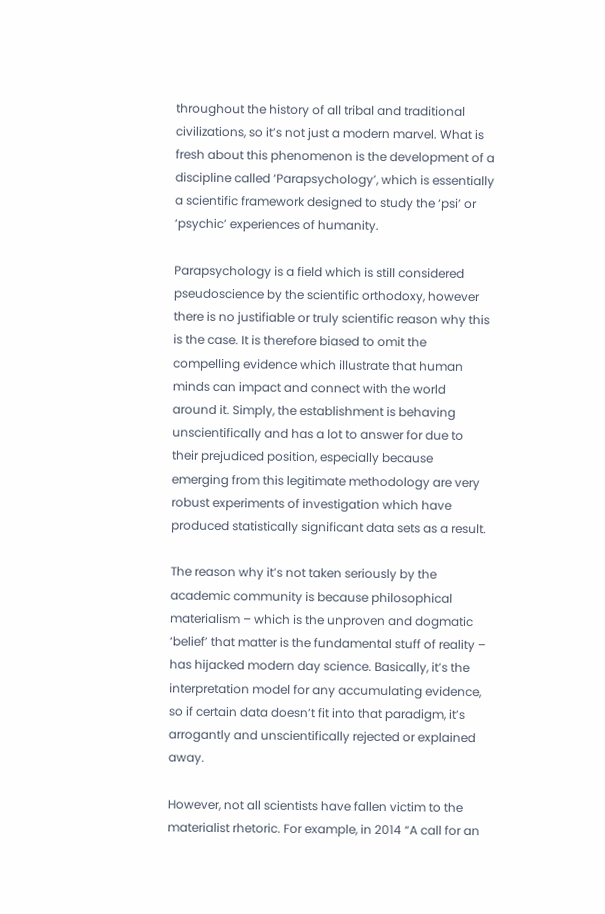throughout the history of all tribal and traditional civilizations, so it’s not just a modern marvel. What is fresh about this phenomenon is the development of a discipline called ‘Parapsychology’, which is essentially a scientific framework designed to study the ‘psi’ or ‘psychic’ experiences of humanity.

Parapsychology is a field which is still considered pseudoscience by the scientific orthodoxy, however there is no justifiable or truly scientific reason why this is the case. It is therefore biased to omit the compelling evidence which illustrate that human minds can impact and connect with the world around it. Simply, the establishment is behaving unscientifically and has a lot to answer for due to their prejudiced position, especially because emerging from this legitimate methodology are very robust experiments of investigation which have produced statistically significant data sets as a result.

The reason why it’s not taken seriously by the academic community is because philosophical materialism – which is the unproven and dogmatic ‘belief’ that matter is the fundamental stuff of reality – has hijacked modern day science. Basically, it’s the interpretation model for any accumulating evidence, so if certain data doesn’t fit into that paradigm, it’s arrogantly and unscientifically rejected or explained away.

However, not all scientists have fallen victim to the materialist rhetoric. For example, in 2014 “A call for an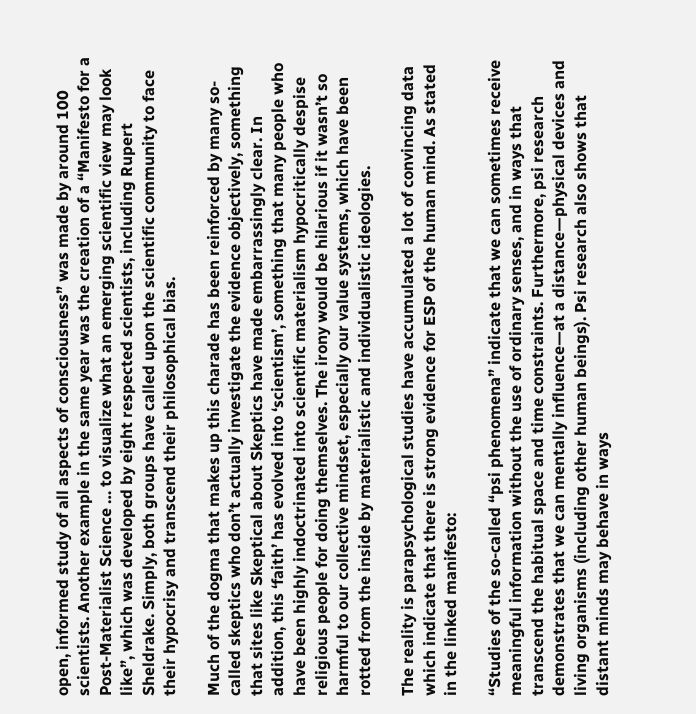open, informed study of all aspects of consciousness” was made by around 100 scientists. Another example in the same year was the creation of a “Manifesto for a Post-Materialist Science … to visualize what an emerging scientific view may look like”, which was developed by eight respected scientists, including Rupert Sheldrake. Simply, both groups have called upon the scientific community to face their hypocrisy and transcend their philosophical bias.

Much of the dogma that makes up this charade has been reinforced by many so-called skeptics who don’t actually investigate the evidence objectively, something that sites like Skeptical about Skeptics have made embarrassingly clear. In addition, this ‘faith’ has evolved into ‘scientism’, something that many people who have been highly indoctrinated into scientific materialism hypocritically despise religious people for doing themselves. The irony would be hilarious if it wasn’t so harmful to our collective mindset, especially our value systems, which have been rotted from the inside by materialistic and individualistic ideologies.

The reality is parapsychological studies have accumulated a lot of convincing data which indicate that there is strong evidence for ESP of the human mind. As stated in the linked manifesto:

“Studies of the so-called “psi phenomena” indicate that we can sometimes receive meaningful information without the use of ordinary senses, and in ways that transcend the habitual space and time constraints. Furthermore, psi research demonstrates that we can mentally influence—at a distance—physical devices and living organisms (including other human beings). Psi research also shows that distant minds may behave in ways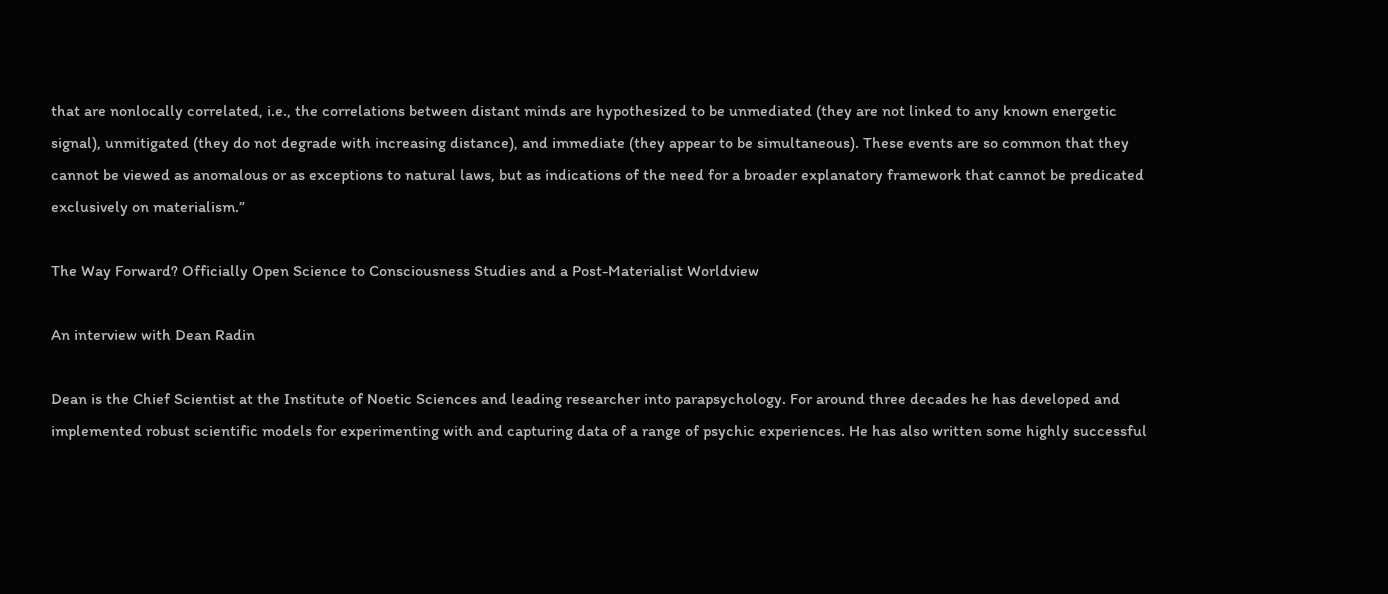that are nonlocally correlated, i.e., the correlations between distant minds are hypothesized to be unmediated (they are not linked to any known energetic signal), unmitigated (they do not degrade with increasing distance), and immediate (they appear to be simultaneous). These events are so common that they cannot be viewed as anomalous or as exceptions to natural laws, but as indications of the need for a broader explanatory framework that cannot be predicated exclusively on materialism.”

The Way Forward? Officially Open Science to Consciousness Studies and a Post-Materialist Worldview

An interview with Dean Radin

Dean is the Chief Scientist at the Institute of Noetic Sciences and leading researcher into parapsychology. For around three decades he has developed and implemented robust scientific models for experimenting with and capturing data of a range of psychic experiences. He has also written some highly successful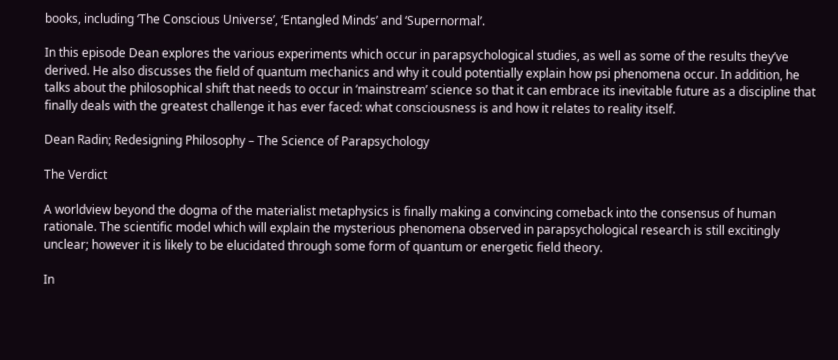books, including ‘The Conscious Universe’, ‘Entangled Minds’ and ‘Supernormal’.

In this episode Dean explores the various experiments which occur in parapsychological studies, as well as some of the results they’ve derived. He also discusses the field of quantum mechanics and why it could potentially explain how psi phenomena occur. In addition, he talks about the philosophical shift that needs to occur in ‘mainstream’ science so that it can embrace its inevitable future as a discipline that finally deals with the greatest challenge it has ever faced: what consciousness is and how it relates to reality itself.

Dean Radin; Redesigning Philosophy – The Science of Parapsychology

The Verdict

A worldview beyond the dogma of the materialist metaphysics is finally making a convincing comeback into the consensus of human rationale. The scientific model which will explain the mysterious phenomena observed in parapsychological research is still excitingly unclear; however it is likely to be elucidated through some form of quantum or energetic field theory.

In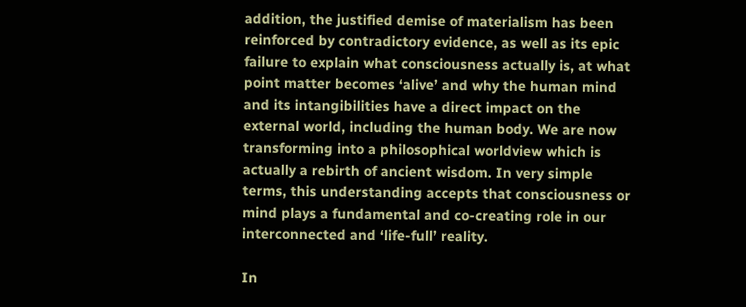addition, the justified demise of materialism has been reinforced by contradictory evidence, as well as its epic failure to explain what consciousness actually is, at what point matter becomes ‘alive’ and why the human mind and its intangibilities have a direct impact on the external world, including the human body. We are now transforming into a philosophical worldview which is actually a rebirth of ancient wisdom. In very simple terms, this understanding accepts that consciousness or mind plays a fundamental and co-creating role in our interconnected and ‘life-full’ reality.

In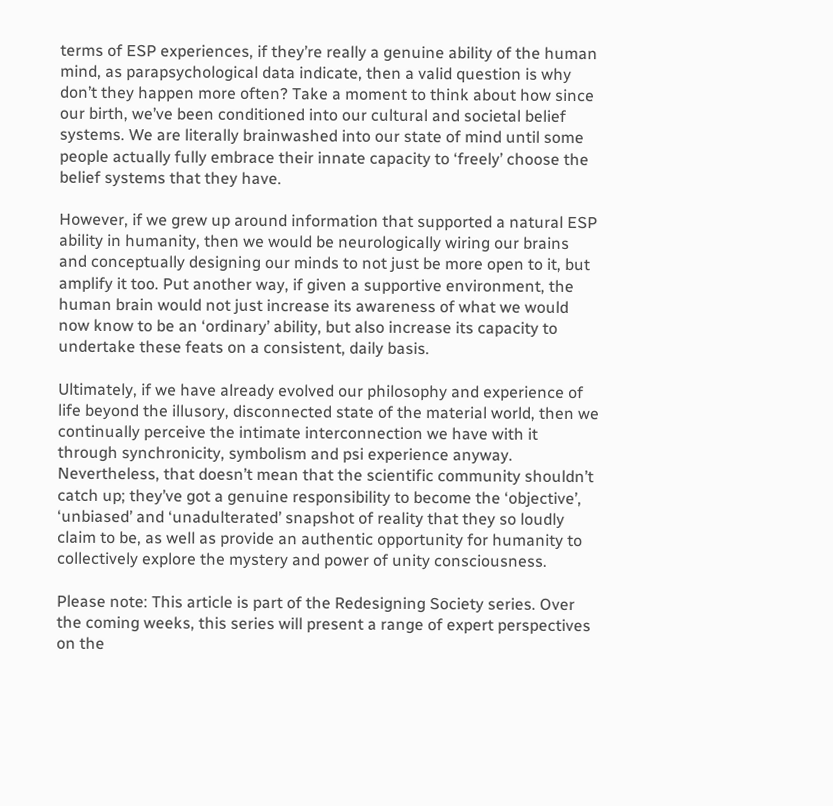terms of ESP experiences, if they’re really a genuine ability of the human mind, as parapsychological data indicate, then a valid question is why don’t they happen more often? Take a moment to think about how since our birth, we’ve been conditioned into our cultural and societal belief systems. We are literally brainwashed into our state of mind until some people actually fully embrace their innate capacity to ‘freely’ choose the belief systems that they have.

However, if we grew up around information that supported a natural ESP ability in humanity, then we would be neurologically wiring our brains and conceptually designing our minds to not just be more open to it, but amplify it too. Put another way, if given a supportive environment, the human brain would not just increase its awareness of what we would now know to be an ‘ordinary’ ability, but also increase its capacity to undertake these feats on a consistent, daily basis.

Ultimately, if we have already evolved our philosophy and experience of life beyond the illusory, disconnected state of the material world, then we continually perceive the intimate interconnection we have with it through synchronicity, symbolism and psi experience anyway. Nevertheless, that doesn’t mean that the scientific community shouldn’t catch up; they’ve got a genuine responsibility to become the ‘objective’, ‘unbiased’ and ‘unadulterated’ snapshot of reality that they so loudly claim to be, as well as provide an authentic opportunity for humanity to collectively explore the mystery and power of unity consciousness.

Please note: This article is part of the Redesigning Society series. Over the coming weeks, this series will present a range of expert perspectives on the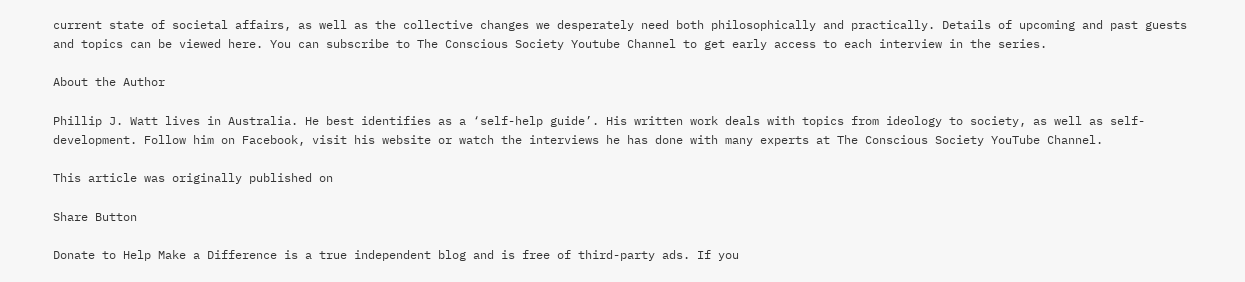current state of societal affairs, as well as the collective changes we desperately need both philosophically and practically. Details of upcoming and past guests and topics can be viewed here. You can subscribe to The Conscious Society Youtube Channel to get early access to each interview in the series.

About the Author

Phillip J. Watt lives in Australia. He best identifies as a ‘self-help guide’. His written work deals with topics from ideology to society, as well as self-development. Follow him on Facebook, visit his website or watch the interviews he has done with many experts at The Conscious Society YouTube Channel.

This article was originally published on

Share Button

Donate to Help Make a Difference is a true independent blog and is free of third-party ads. If you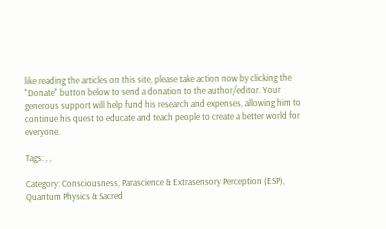like reading the articles on this site, please take action now by clicking the "Donate" button below to send a donation to the author/editor. Your generous support will help fund his research and expenses, allowing him to continue his quest to educate and teach people to create a better world for everyone.

Tags: , ,

Category: Consciousness, Parascience & Extrasensory Perception (ESP), Quantum Physics & Sacred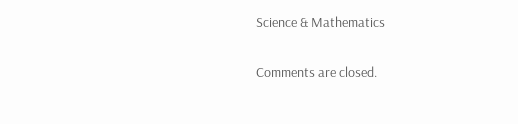Science & Mathematics

Comments are closed.